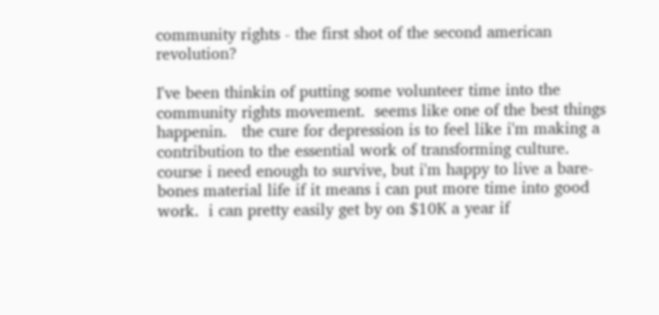community rights - the first shot of the second american revolution?

I've been thinkin of putting some volunteer time into the community rights movement.  seems like one of the best things happenin.   the cure for depression is to feel like i'm making a contribution to the essential work of transforming culture.  course i need enough to survive, but i'm happy to live a bare-bones material life if it means i can put more time into good work.  i can pretty easily get by on $10K a year if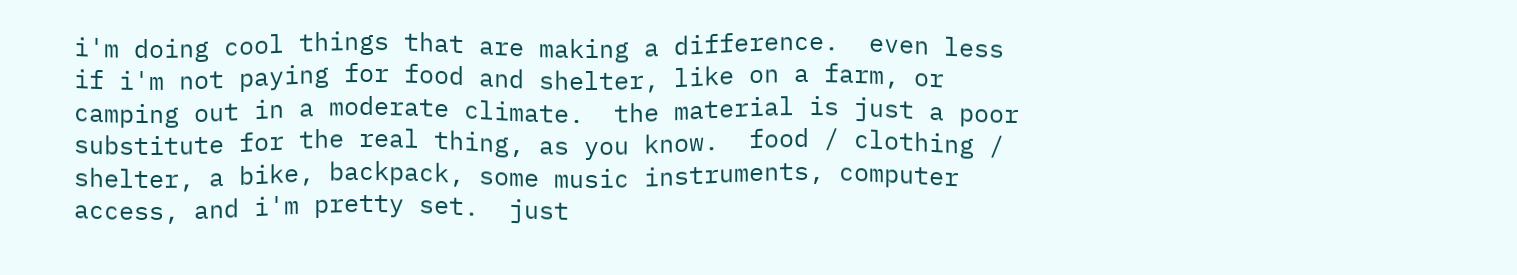i'm doing cool things that are making a difference.  even less if i'm not paying for food and shelter, like on a farm, or camping out in a moderate climate.  the material is just a poor substitute for the real thing, as you know.  food / clothing / shelter, a bike, backpack, some music instruments, computer access, and i'm pretty set.  just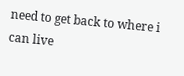need to get back to where i can live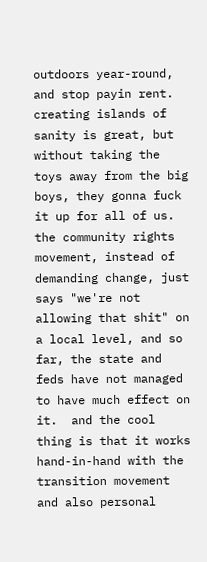outdoors year-round, and stop payin rent.  creating islands of sanity is great, but without taking the toys away from the big boys, they gonna fuck it up for all of us.  the community rights movement, instead of demanding change, just says "we're not allowing that shit" on a local level, and so far, the state and feds have not managed to have much effect on it.  and the cool thing is that it works hand-in-hand with the transition movement and also personal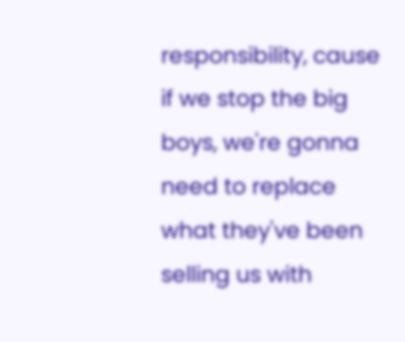responsibility, cause if we stop the big boys, we're gonna need to replace what they've been selling us with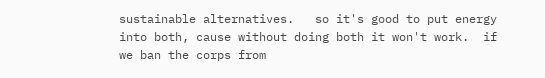sustainable alternatives.   so it's good to put energy into both, cause without doing both it won't work.  if we ban the corps from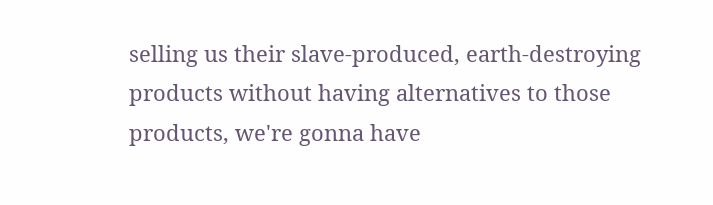selling us their slave-produced, earth-destroying products without having alternatives to those products, we're gonna have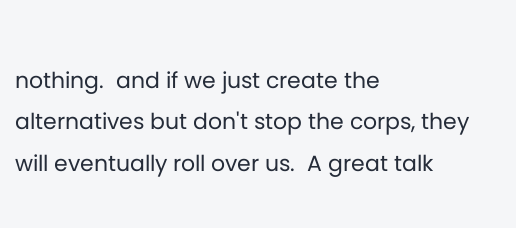nothing.  and if we just create the alternatives but don't stop the corps, they will eventually roll over us.  A great talk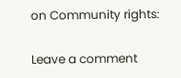on Community rights:

Leave a comment